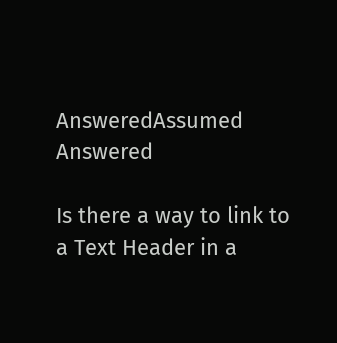AnsweredAssumed Answered

Is there a way to link to a Text Header in a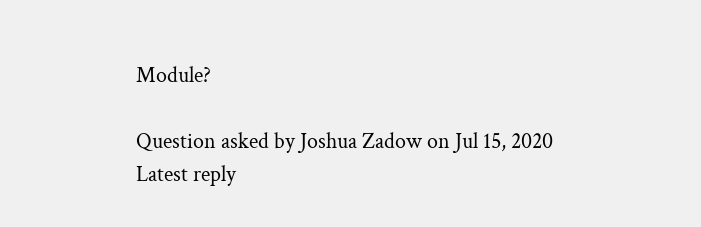Module?

Question asked by Joshua Zadow on Jul 15, 2020
Latest reply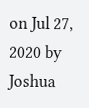on Jul 27, 2020 by Joshua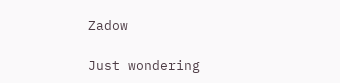Zadow

Just wondering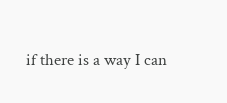if there is a way I can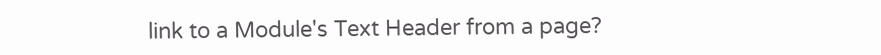link to a Module's Text Header from a page?